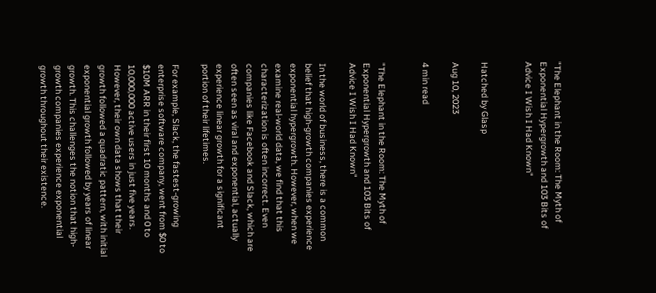"The Elephant in the Room: The Myth of Exponential Hypergrowth and 103 Bits of Advice I Wish I Had Known"


Hatched by Glasp

Aug 10, 2023

4 min read


"The Elephant in the Room: The Myth of Exponential Hypergrowth and 103 Bits of Advice I Wish I Had Known"

In the world of business, there is a common belief that high-growth companies experience exponential hypergrowth. However, when we examine real-world data, we find that this characterization is often incorrect. Even companies like Facebook and Slack, which are often seen as viral and exponential, actually experience linear growth for a significant portion of their lifetimes.

For example, Slack, the fastest-growing enterprise software company, went from $0 to $10M ARR in their first 10 months and 0 to 10,000,000 active users in just five years. However, their own data shows that their growth followed a quadratic pattern, with initial exponential growth followed by years of linear growth. This challenges the notion that high-growth companies experience exponential growth throughout their existence.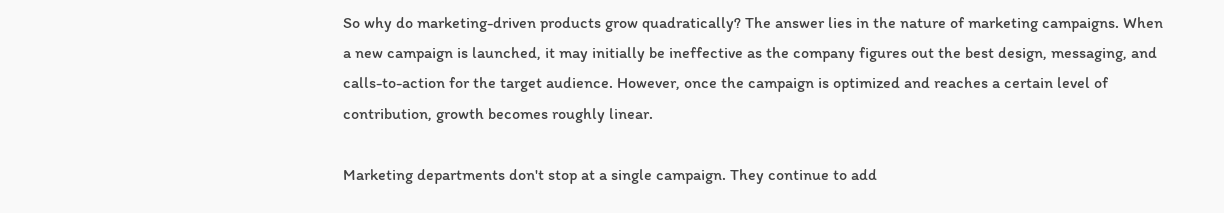So why do marketing-driven products grow quadratically? The answer lies in the nature of marketing campaigns. When a new campaign is launched, it may initially be ineffective as the company figures out the best design, messaging, and calls-to-action for the target audience. However, once the campaign is optimized and reaches a certain level of contribution, growth becomes roughly linear.

Marketing departments don't stop at a single campaign. They continue to add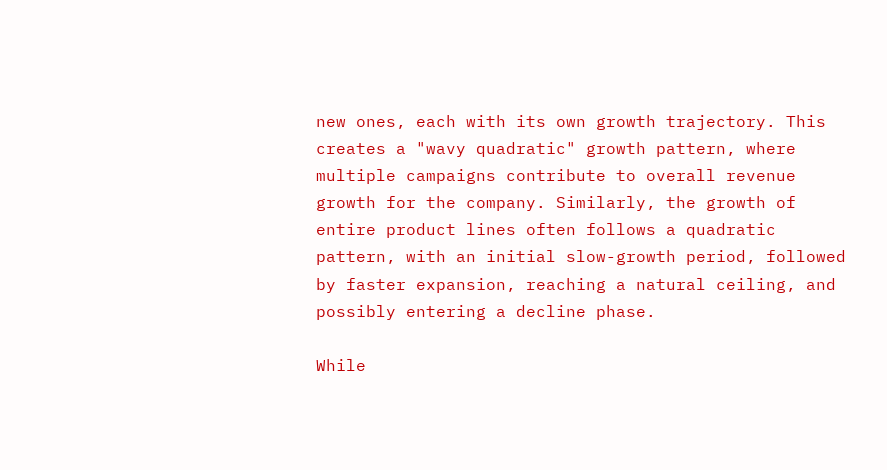new ones, each with its own growth trajectory. This creates a "wavy quadratic" growth pattern, where multiple campaigns contribute to overall revenue growth for the company. Similarly, the growth of entire product lines often follows a quadratic pattern, with an initial slow-growth period, followed by faster expansion, reaching a natural ceiling, and possibly entering a decline phase.

While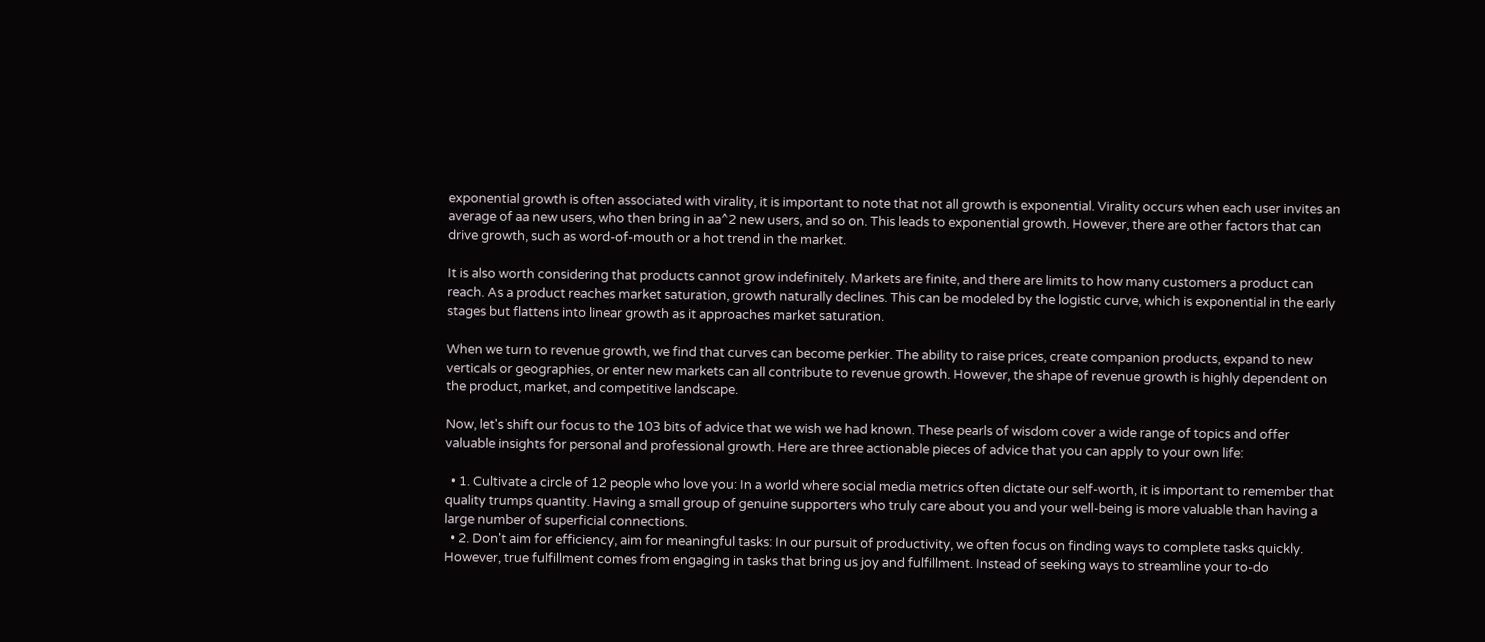exponential growth is often associated with virality, it is important to note that not all growth is exponential. Virality occurs when each user invites an average of aa new users, who then bring in aa^2 new users, and so on. This leads to exponential growth. However, there are other factors that can drive growth, such as word-of-mouth or a hot trend in the market.

It is also worth considering that products cannot grow indefinitely. Markets are finite, and there are limits to how many customers a product can reach. As a product reaches market saturation, growth naturally declines. This can be modeled by the logistic curve, which is exponential in the early stages but flattens into linear growth as it approaches market saturation.

When we turn to revenue growth, we find that curves can become perkier. The ability to raise prices, create companion products, expand to new verticals or geographies, or enter new markets can all contribute to revenue growth. However, the shape of revenue growth is highly dependent on the product, market, and competitive landscape.

Now, let's shift our focus to the 103 bits of advice that we wish we had known. These pearls of wisdom cover a wide range of topics and offer valuable insights for personal and professional growth. Here are three actionable pieces of advice that you can apply to your own life:

  • 1. Cultivate a circle of 12 people who love you: In a world where social media metrics often dictate our self-worth, it is important to remember that quality trumps quantity. Having a small group of genuine supporters who truly care about you and your well-being is more valuable than having a large number of superficial connections.
  • 2. Don't aim for efficiency, aim for meaningful tasks: In our pursuit of productivity, we often focus on finding ways to complete tasks quickly. However, true fulfillment comes from engaging in tasks that bring us joy and fulfillment. Instead of seeking ways to streamline your to-do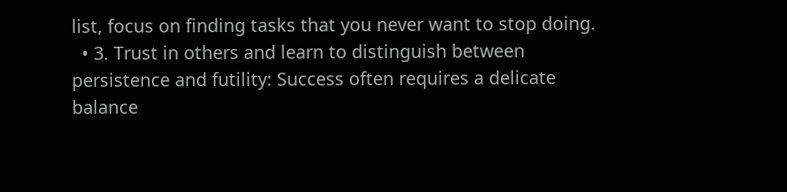list, focus on finding tasks that you never want to stop doing.
  • 3. Trust in others and learn to distinguish between persistence and futility: Success often requires a delicate balance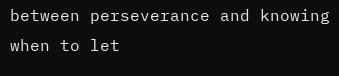between perseverance and knowing when to let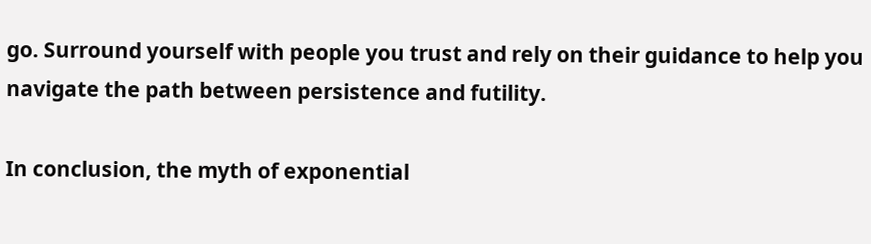go. Surround yourself with people you trust and rely on their guidance to help you navigate the path between persistence and futility.

In conclusion, the myth of exponential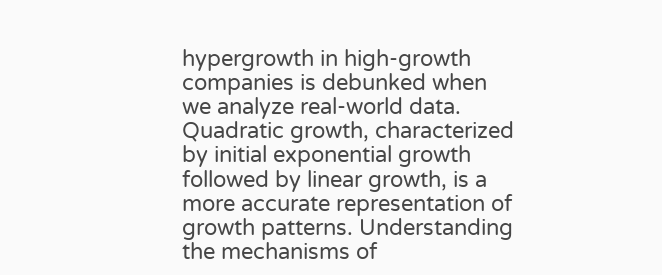hypergrowth in high-growth companies is debunked when we analyze real-world data. Quadratic growth, characterized by initial exponential growth followed by linear growth, is a more accurate representation of growth patterns. Understanding the mechanisms of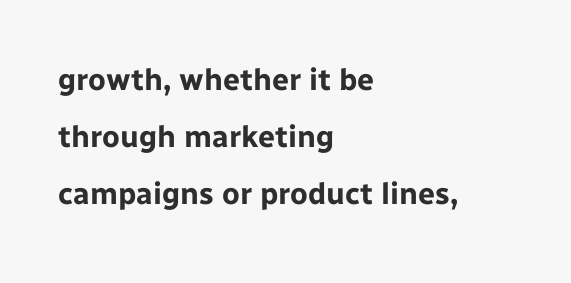growth, whether it be through marketing campaigns or product lines,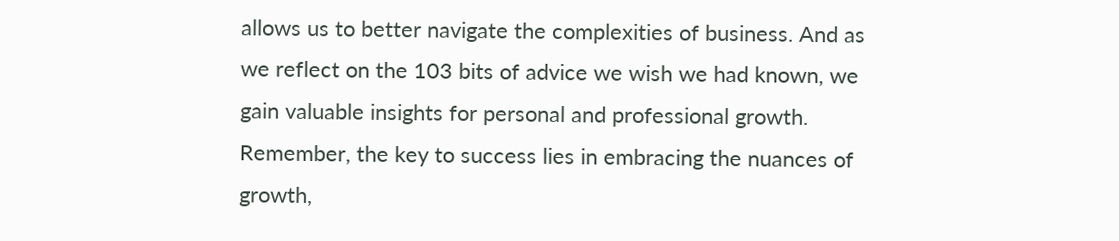allows us to better navigate the complexities of business. And as we reflect on the 103 bits of advice we wish we had known, we gain valuable insights for personal and professional growth. Remember, the key to success lies in embracing the nuances of growth,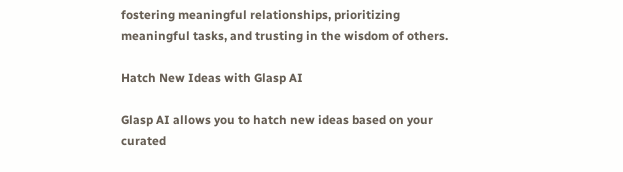fostering meaningful relationships, prioritizing meaningful tasks, and trusting in the wisdom of others.

Hatch New Ideas with Glasp AI

Glasp AI allows you to hatch new ideas based on your curated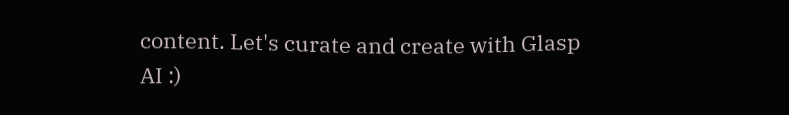content. Let's curate and create with Glasp AI :)